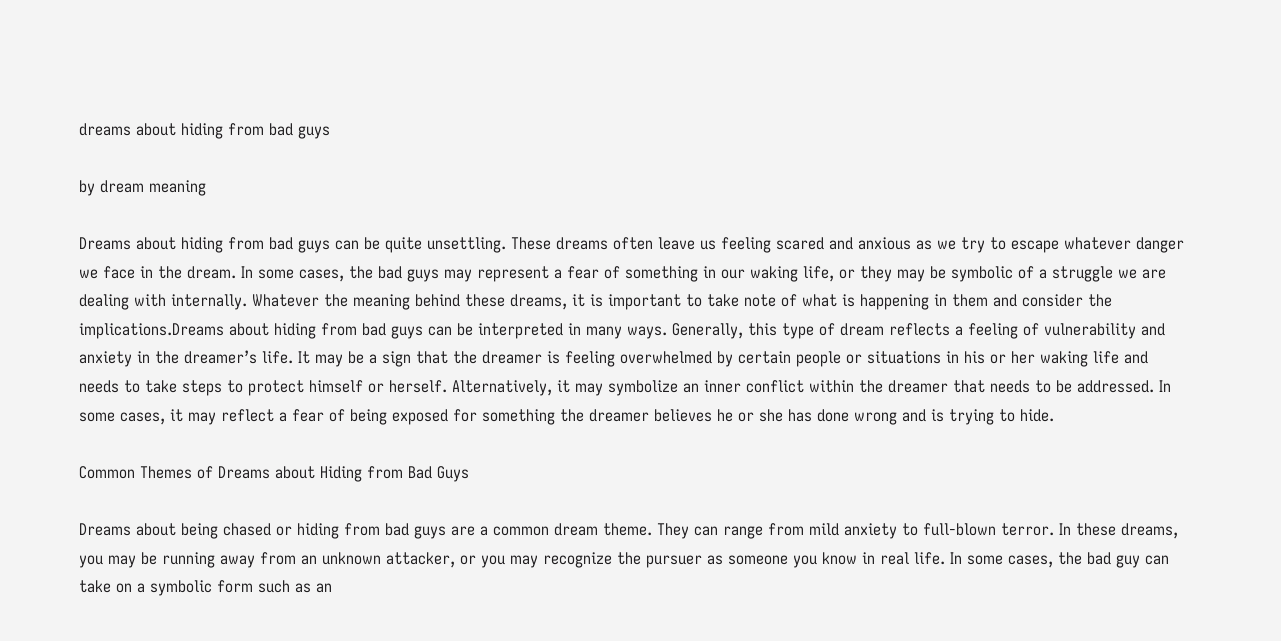dreams about hiding from bad guys

by dream meaning

Dreams about hiding from bad guys can be quite unsettling. These dreams often leave us feeling scared and anxious as we try to escape whatever danger we face in the dream. In some cases, the bad guys may represent a fear of something in our waking life, or they may be symbolic of a struggle we are dealing with internally. Whatever the meaning behind these dreams, it is important to take note of what is happening in them and consider the implications.Dreams about hiding from bad guys can be interpreted in many ways. Generally, this type of dream reflects a feeling of vulnerability and anxiety in the dreamer’s life. It may be a sign that the dreamer is feeling overwhelmed by certain people or situations in his or her waking life and needs to take steps to protect himself or herself. Alternatively, it may symbolize an inner conflict within the dreamer that needs to be addressed. In some cases, it may reflect a fear of being exposed for something the dreamer believes he or she has done wrong and is trying to hide.

Common Themes of Dreams about Hiding from Bad Guys

Dreams about being chased or hiding from bad guys are a common dream theme. They can range from mild anxiety to full-blown terror. In these dreams, you may be running away from an unknown attacker, or you may recognize the pursuer as someone you know in real life. In some cases, the bad guy can take on a symbolic form such as an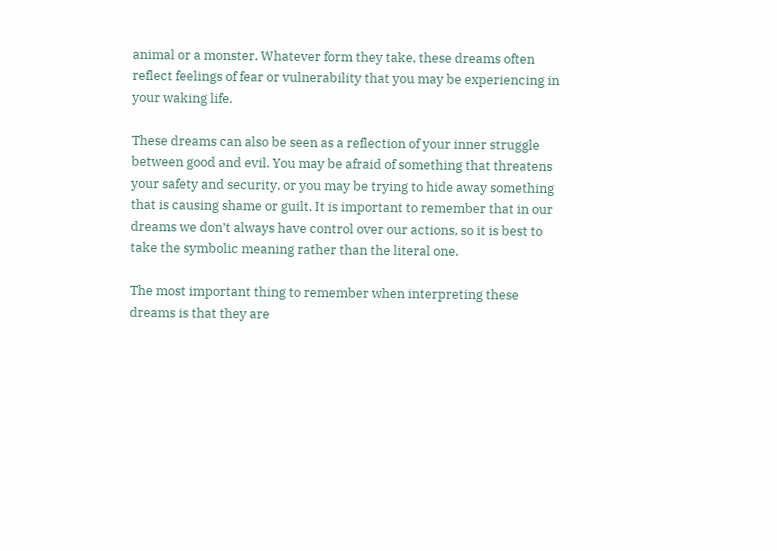animal or a monster. Whatever form they take, these dreams often reflect feelings of fear or vulnerability that you may be experiencing in your waking life.

These dreams can also be seen as a reflection of your inner struggle between good and evil. You may be afraid of something that threatens your safety and security, or you may be trying to hide away something that is causing shame or guilt. It is important to remember that in our dreams we don’t always have control over our actions, so it is best to take the symbolic meaning rather than the literal one.

The most important thing to remember when interpreting these dreams is that they are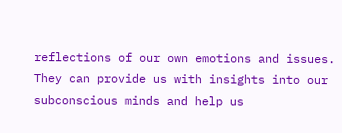reflections of our own emotions and issues. They can provide us with insights into our subconscious minds and help us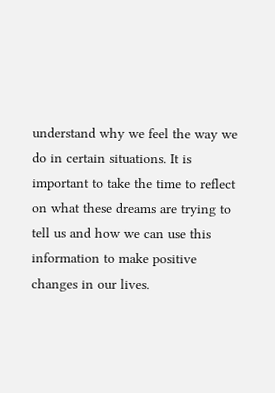understand why we feel the way we do in certain situations. It is important to take the time to reflect on what these dreams are trying to tell us and how we can use this information to make positive changes in our lives.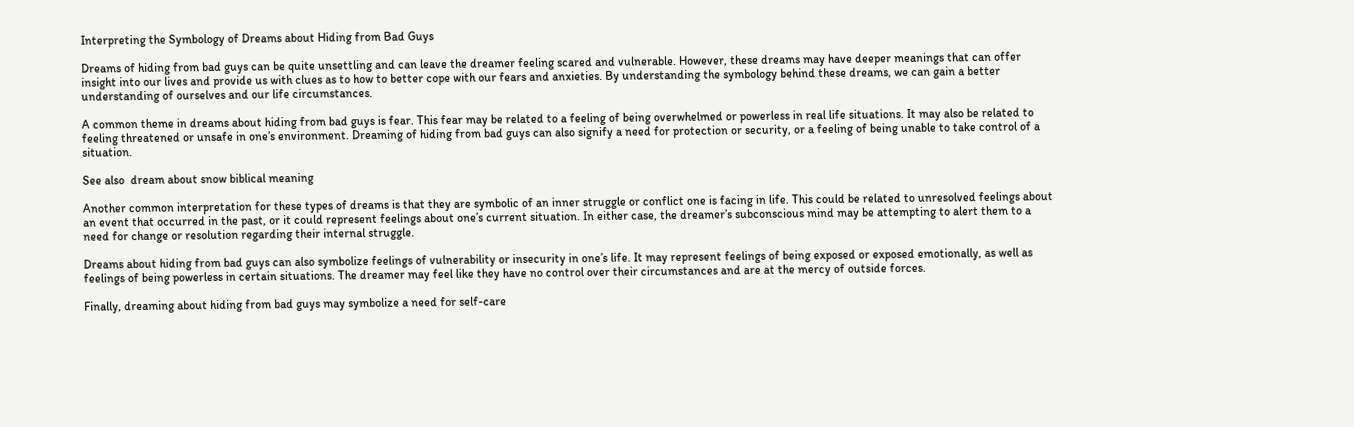Interpreting the Symbology of Dreams about Hiding from Bad Guys

Dreams of hiding from bad guys can be quite unsettling and can leave the dreamer feeling scared and vulnerable. However, these dreams may have deeper meanings that can offer insight into our lives and provide us with clues as to how to better cope with our fears and anxieties. By understanding the symbology behind these dreams, we can gain a better understanding of ourselves and our life circumstances.

A common theme in dreams about hiding from bad guys is fear. This fear may be related to a feeling of being overwhelmed or powerless in real life situations. It may also be related to feeling threatened or unsafe in one’s environment. Dreaming of hiding from bad guys can also signify a need for protection or security, or a feeling of being unable to take control of a situation.

See also  dream about snow biblical meaning

Another common interpretation for these types of dreams is that they are symbolic of an inner struggle or conflict one is facing in life. This could be related to unresolved feelings about an event that occurred in the past, or it could represent feelings about one’s current situation. In either case, the dreamer’s subconscious mind may be attempting to alert them to a need for change or resolution regarding their internal struggle.

Dreams about hiding from bad guys can also symbolize feelings of vulnerability or insecurity in one’s life. It may represent feelings of being exposed or exposed emotionally, as well as feelings of being powerless in certain situations. The dreamer may feel like they have no control over their circumstances and are at the mercy of outside forces.

Finally, dreaming about hiding from bad guys may symbolize a need for self-care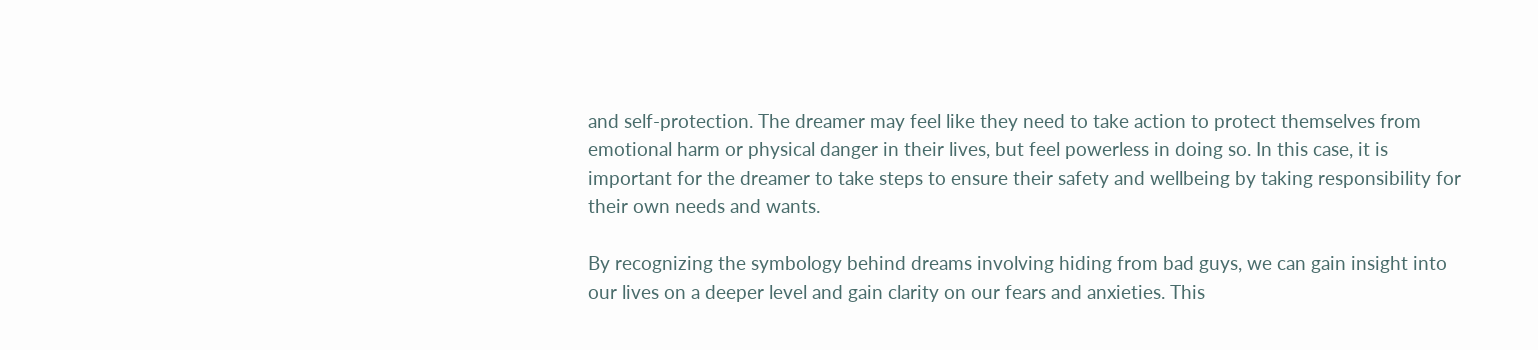and self-protection. The dreamer may feel like they need to take action to protect themselves from emotional harm or physical danger in their lives, but feel powerless in doing so. In this case, it is important for the dreamer to take steps to ensure their safety and wellbeing by taking responsibility for their own needs and wants.

By recognizing the symbology behind dreams involving hiding from bad guys, we can gain insight into our lives on a deeper level and gain clarity on our fears and anxieties. This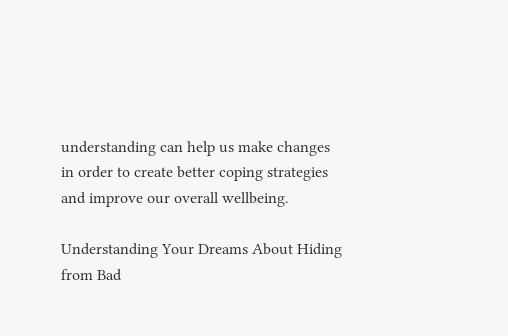understanding can help us make changes in order to create better coping strategies and improve our overall wellbeing.

Understanding Your Dreams About Hiding from Bad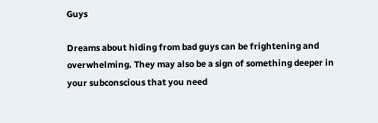Guys

Dreams about hiding from bad guys can be frightening and overwhelming. They may also be a sign of something deeper in your subconscious that you need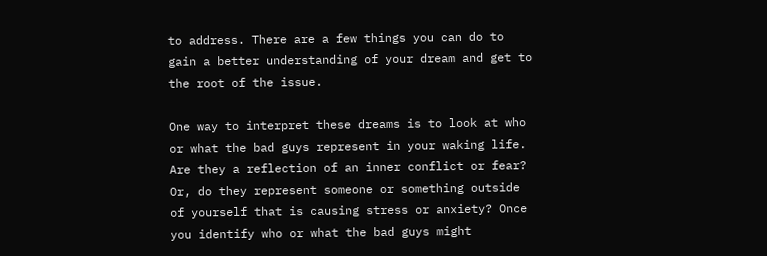to address. There are a few things you can do to gain a better understanding of your dream and get to the root of the issue.

One way to interpret these dreams is to look at who or what the bad guys represent in your waking life. Are they a reflection of an inner conflict or fear? Or, do they represent someone or something outside of yourself that is causing stress or anxiety? Once you identify who or what the bad guys might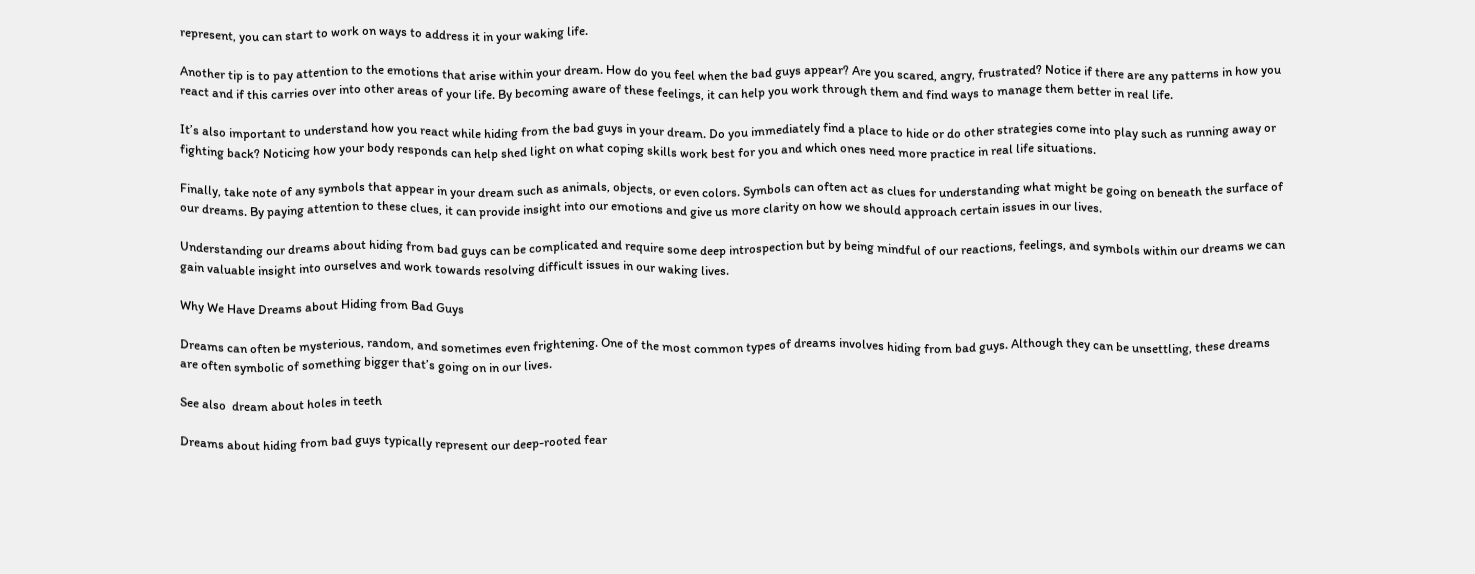represent, you can start to work on ways to address it in your waking life.

Another tip is to pay attention to the emotions that arise within your dream. How do you feel when the bad guys appear? Are you scared, angry, frustrated? Notice if there are any patterns in how you react and if this carries over into other areas of your life. By becoming aware of these feelings, it can help you work through them and find ways to manage them better in real life.

It’s also important to understand how you react while hiding from the bad guys in your dream. Do you immediately find a place to hide or do other strategies come into play such as running away or fighting back? Noticing how your body responds can help shed light on what coping skills work best for you and which ones need more practice in real life situations.

Finally, take note of any symbols that appear in your dream such as animals, objects, or even colors. Symbols can often act as clues for understanding what might be going on beneath the surface of our dreams. By paying attention to these clues, it can provide insight into our emotions and give us more clarity on how we should approach certain issues in our lives.

Understanding our dreams about hiding from bad guys can be complicated and require some deep introspection but by being mindful of our reactions, feelings, and symbols within our dreams we can gain valuable insight into ourselves and work towards resolving difficult issues in our waking lives.

Why We Have Dreams about Hiding from Bad Guys

Dreams can often be mysterious, random, and sometimes even frightening. One of the most common types of dreams involves hiding from bad guys. Although they can be unsettling, these dreams are often symbolic of something bigger that’s going on in our lives.

See also  dream about holes in teeth

Dreams about hiding from bad guys typically represent our deep-rooted fear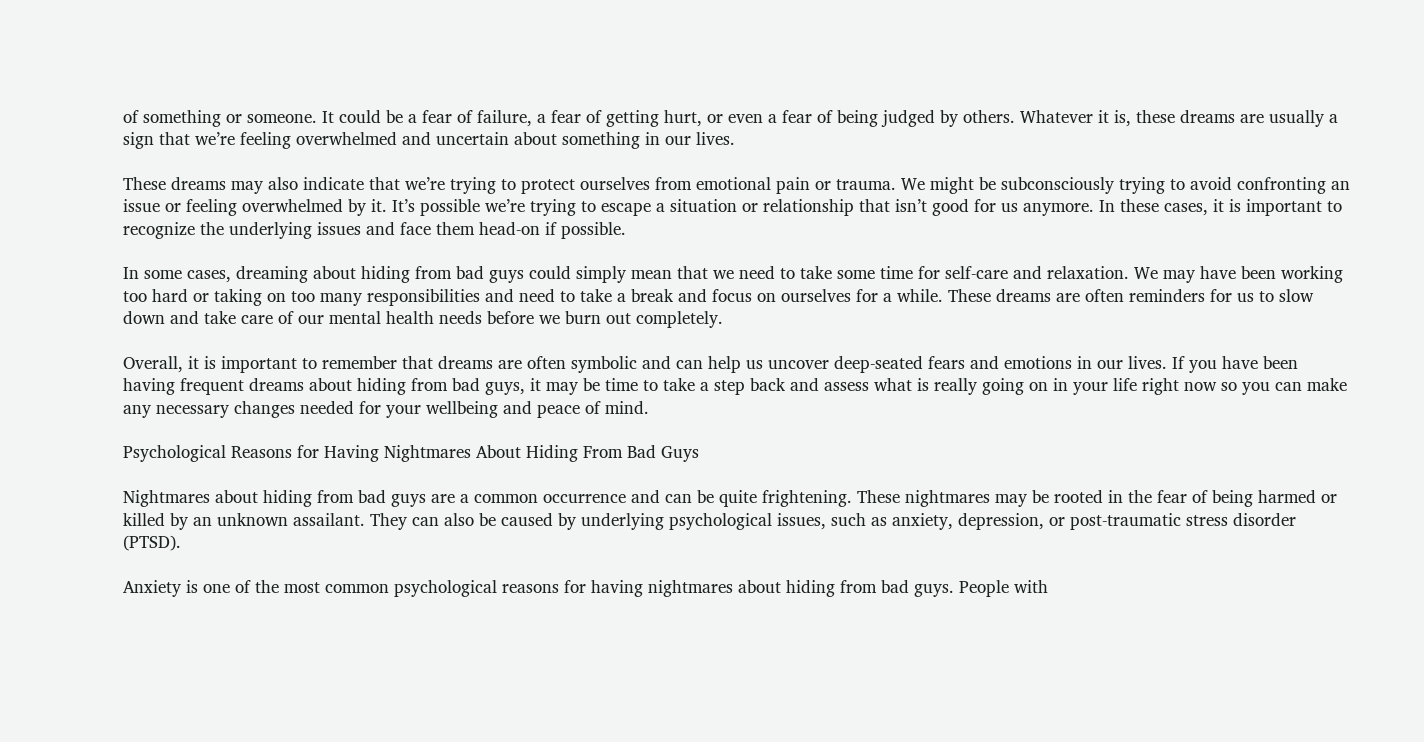of something or someone. It could be a fear of failure, a fear of getting hurt, or even a fear of being judged by others. Whatever it is, these dreams are usually a sign that we’re feeling overwhelmed and uncertain about something in our lives.

These dreams may also indicate that we’re trying to protect ourselves from emotional pain or trauma. We might be subconsciously trying to avoid confronting an issue or feeling overwhelmed by it. It’s possible we’re trying to escape a situation or relationship that isn’t good for us anymore. In these cases, it is important to recognize the underlying issues and face them head-on if possible.

In some cases, dreaming about hiding from bad guys could simply mean that we need to take some time for self-care and relaxation. We may have been working too hard or taking on too many responsibilities and need to take a break and focus on ourselves for a while. These dreams are often reminders for us to slow down and take care of our mental health needs before we burn out completely.

Overall, it is important to remember that dreams are often symbolic and can help us uncover deep-seated fears and emotions in our lives. If you have been having frequent dreams about hiding from bad guys, it may be time to take a step back and assess what is really going on in your life right now so you can make any necessary changes needed for your wellbeing and peace of mind.

Psychological Reasons for Having Nightmares About Hiding From Bad Guys

Nightmares about hiding from bad guys are a common occurrence and can be quite frightening. These nightmares may be rooted in the fear of being harmed or killed by an unknown assailant. They can also be caused by underlying psychological issues, such as anxiety, depression, or post-traumatic stress disorder (PTSD).

Anxiety is one of the most common psychological reasons for having nightmares about hiding from bad guys. People with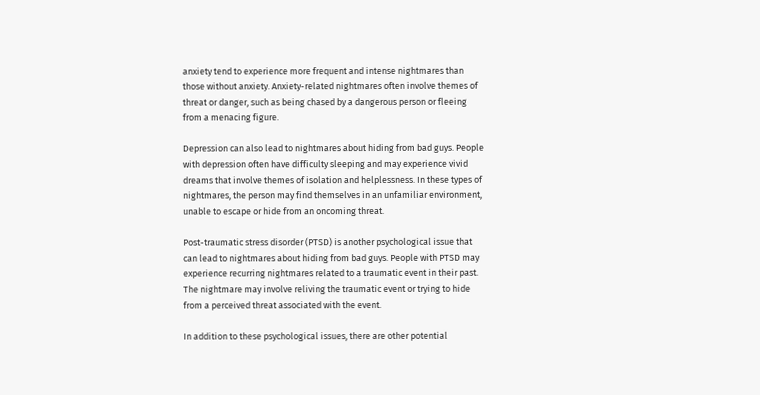anxiety tend to experience more frequent and intense nightmares than those without anxiety. Anxiety-related nightmares often involve themes of threat or danger, such as being chased by a dangerous person or fleeing from a menacing figure.

Depression can also lead to nightmares about hiding from bad guys. People with depression often have difficulty sleeping and may experience vivid dreams that involve themes of isolation and helplessness. In these types of nightmares, the person may find themselves in an unfamiliar environment, unable to escape or hide from an oncoming threat.

Post-traumatic stress disorder (PTSD) is another psychological issue that can lead to nightmares about hiding from bad guys. People with PTSD may experience recurring nightmares related to a traumatic event in their past. The nightmare may involve reliving the traumatic event or trying to hide from a perceived threat associated with the event.

In addition to these psychological issues, there are other potential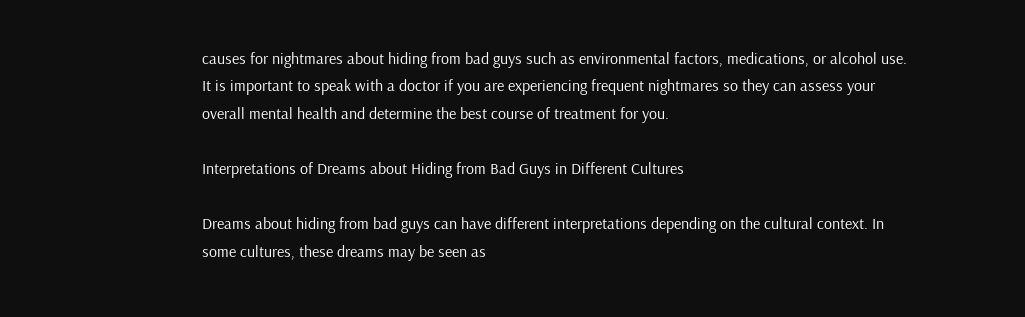causes for nightmares about hiding from bad guys such as environmental factors, medications, or alcohol use. It is important to speak with a doctor if you are experiencing frequent nightmares so they can assess your overall mental health and determine the best course of treatment for you.

Interpretations of Dreams about Hiding from Bad Guys in Different Cultures

Dreams about hiding from bad guys can have different interpretations depending on the cultural context. In some cultures, these dreams may be seen as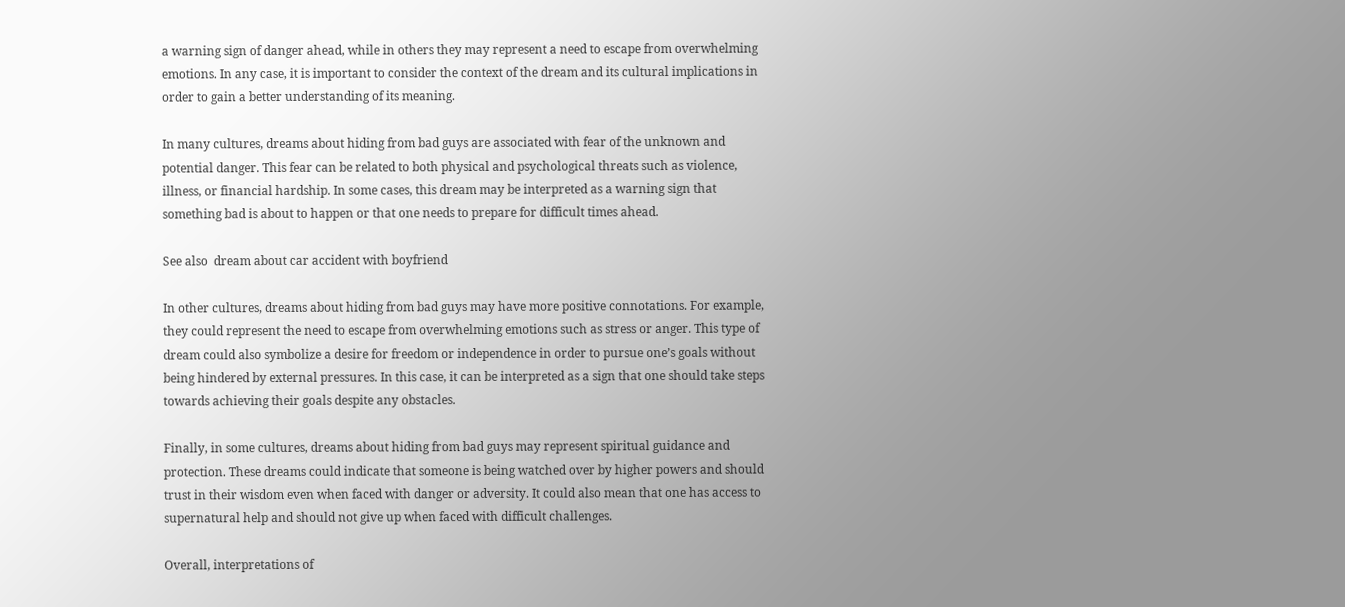a warning sign of danger ahead, while in others they may represent a need to escape from overwhelming emotions. In any case, it is important to consider the context of the dream and its cultural implications in order to gain a better understanding of its meaning.

In many cultures, dreams about hiding from bad guys are associated with fear of the unknown and potential danger. This fear can be related to both physical and psychological threats such as violence, illness, or financial hardship. In some cases, this dream may be interpreted as a warning sign that something bad is about to happen or that one needs to prepare for difficult times ahead.

See also  dream about car accident with boyfriend

In other cultures, dreams about hiding from bad guys may have more positive connotations. For example, they could represent the need to escape from overwhelming emotions such as stress or anger. This type of dream could also symbolize a desire for freedom or independence in order to pursue one’s goals without being hindered by external pressures. In this case, it can be interpreted as a sign that one should take steps towards achieving their goals despite any obstacles.

Finally, in some cultures, dreams about hiding from bad guys may represent spiritual guidance and protection. These dreams could indicate that someone is being watched over by higher powers and should trust in their wisdom even when faced with danger or adversity. It could also mean that one has access to supernatural help and should not give up when faced with difficult challenges.

Overall, interpretations of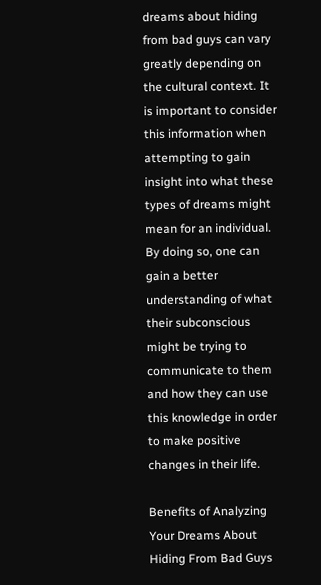dreams about hiding from bad guys can vary greatly depending on the cultural context. It is important to consider this information when attempting to gain insight into what these types of dreams might mean for an individual. By doing so, one can gain a better understanding of what their subconscious might be trying to communicate to them and how they can use this knowledge in order to make positive changes in their life.

Benefits of Analyzing Your Dreams About Hiding From Bad Guys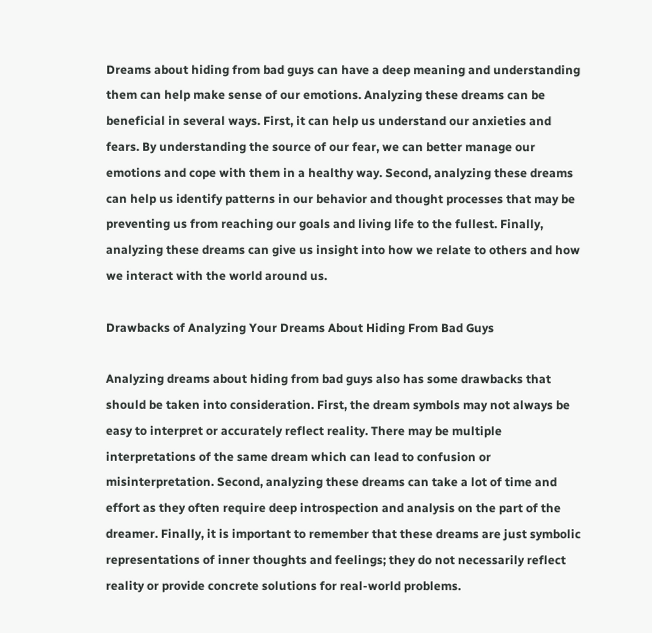Dreams about hiding from bad guys can have a deep meaning and understanding them can help make sense of our emotions. Analyzing these dreams can be beneficial in several ways. First, it can help us understand our anxieties and fears. By understanding the source of our fear, we can better manage our emotions and cope with them in a healthy way. Second, analyzing these dreams can help us identify patterns in our behavior and thought processes that may be preventing us from reaching our goals and living life to the fullest. Finally, analyzing these dreams can give us insight into how we relate to others and how we interact with the world around us.

Drawbacks of Analyzing Your Dreams About Hiding From Bad Guys

Analyzing dreams about hiding from bad guys also has some drawbacks that should be taken into consideration. First, the dream symbols may not always be easy to interpret or accurately reflect reality. There may be multiple interpretations of the same dream which can lead to confusion or misinterpretation. Second, analyzing these dreams can take a lot of time and effort as they often require deep introspection and analysis on the part of the dreamer. Finally, it is important to remember that these dreams are just symbolic representations of inner thoughts and feelings; they do not necessarily reflect reality or provide concrete solutions for real-world problems.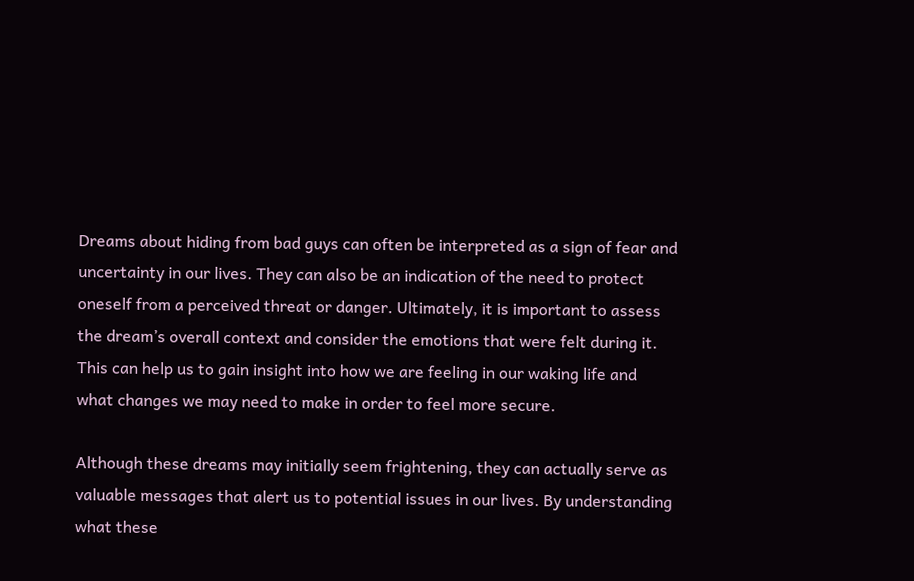Dreams about hiding from bad guys can often be interpreted as a sign of fear and uncertainty in our lives. They can also be an indication of the need to protect oneself from a perceived threat or danger. Ultimately, it is important to assess the dream’s overall context and consider the emotions that were felt during it. This can help us to gain insight into how we are feeling in our waking life and what changes we may need to make in order to feel more secure.

Although these dreams may initially seem frightening, they can actually serve as valuable messages that alert us to potential issues in our lives. By understanding what these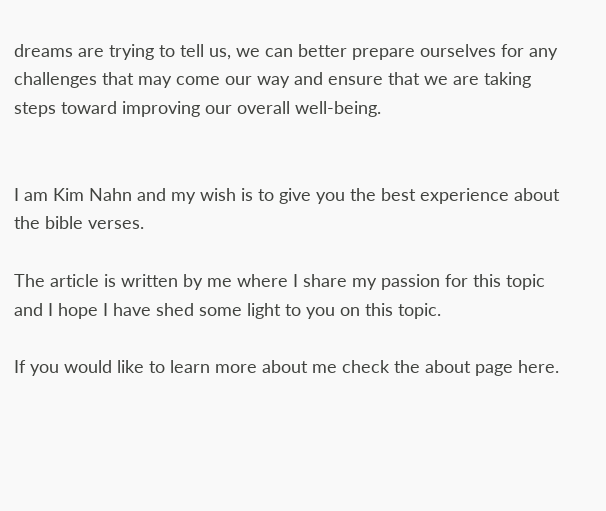dreams are trying to tell us, we can better prepare ourselves for any challenges that may come our way and ensure that we are taking steps toward improving our overall well-being.


I am Kim Nahn and my wish is to give you the best experience about the bible verses.

The article is written by me where I share my passion for this topic and I hope I have shed some light to you on this topic.

If you would like to learn more about me check the about page here.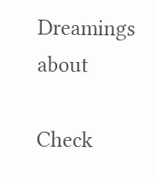Dreamings about

Check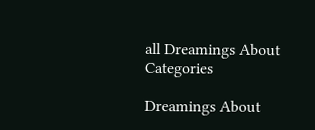all Dreamings About Categories

Dreamings About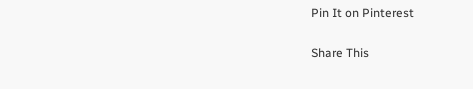Pin It on Pinterest

Share This